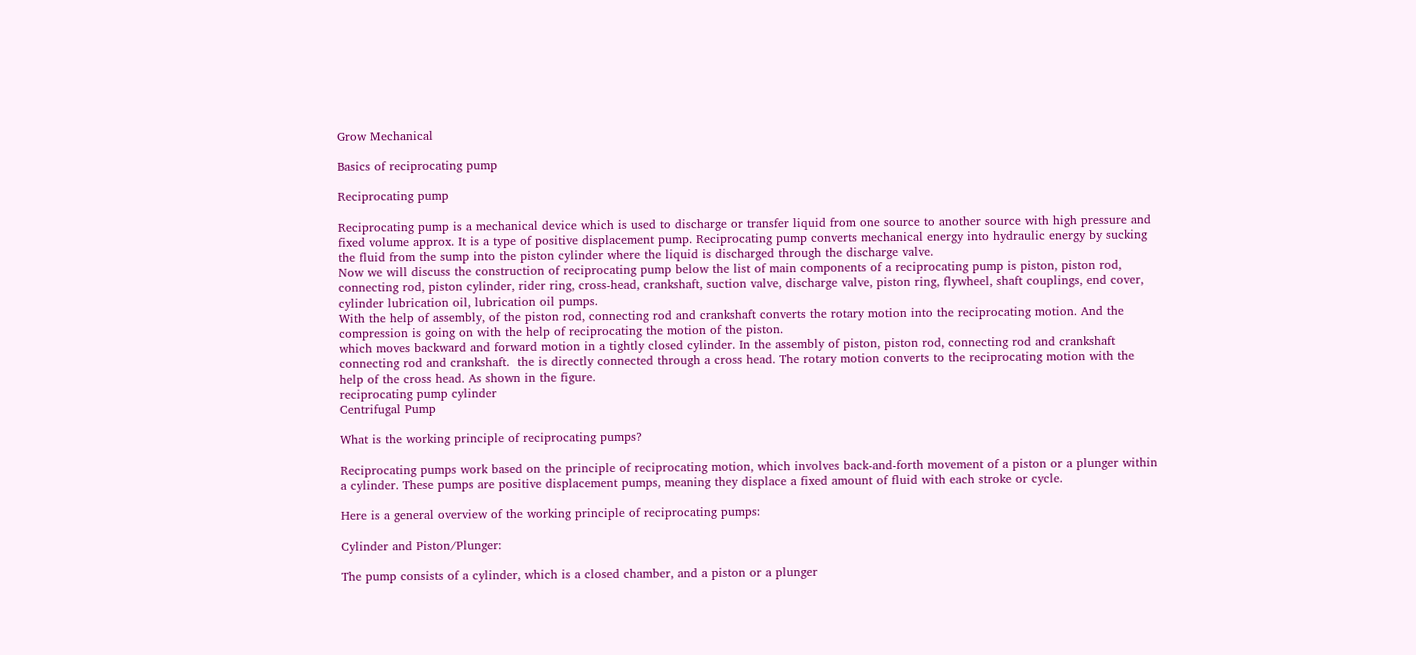Grow Mechanical

Basics of reciprocating pump

Reciprocating pump

Reciprocating pump is a mechanical device which is used to discharge or transfer liquid from one source to another source with high pressure and fixed volume approx. It is a type of positive displacement pump. Reciprocating pump converts mechanical energy into hydraulic energy by sucking the fluid from the sump into the piston cylinder where the liquid is discharged through the discharge valve.
Now we will discuss the construction of reciprocating pump below the list of main components of a reciprocating pump is piston, piston rod, connecting rod, piston cylinder, rider ring, cross-head, crankshaft, suction valve, discharge valve, piston ring, flywheel, shaft couplings, end cover, cylinder lubrication oil, lubrication oil pumps.
With the help of assembly, of the piston rod, connecting rod and crankshaft converts the rotary motion into the reciprocating motion. And the compression is going on with the help of reciprocating the motion of the piston.
which moves backward and forward motion in a tightly closed cylinder. In the assembly of piston, piston rod, connecting rod and crankshaft connecting rod and crankshaft.  the is directly connected through a cross head. The rotary motion converts to the reciprocating motion with the help of the cross head. As shown in the figure.
reciprocating pump cylinder
Centrifugal Pump

What is the working principle of reciprocating pumps?

Reciprocating pumps work based on the principle of reciprocating motion, which involves back-and-forth movement of a piston or a plunger within a cylinder. These pumps are positive displacement pumps, meaning they displace a fixed amount of fluid with each stroke or cycle.

Here is a general overview of the working principle of reciprocating pumps:

Cylinder and Piston/Plunger:

The pump consists of a cylinder, which is a closed chamber, and a piston or a plunger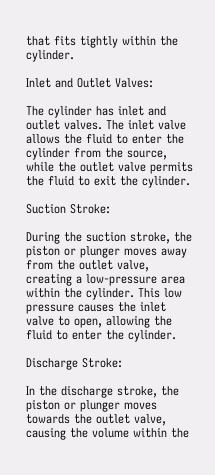that fits tightly within the cylinder.

Inlet and Outlet Valves:

The cylinder has inlet and outlet valves. The inlet valve allows the fluid to enter the cylinder from the source, while the outlet valve permits the fluid to exit the cylinder.

Suction Stroke:

During the suction stroke, the piston or plunger moves away from the outlet valve, creating a low-pressure area within the cylinder. This low pressure causes the inlet valve to open, allowing the fluid to enter the cylinder.

Discharge Stroke:

In the discharge stroke, the piston or plunger moves towards the outlet valve, causing the volume within the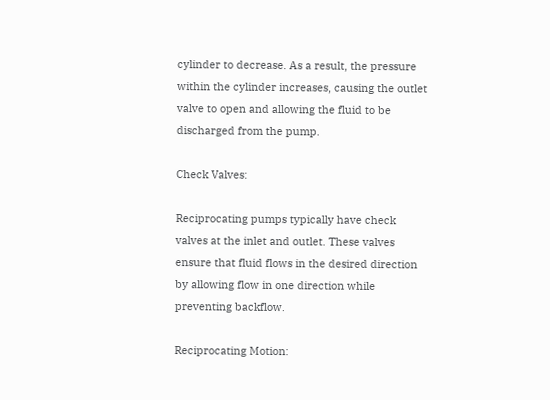cylinder to decrease. As a result, the pressure within the cylinder increases, causing the outlet valve to open and allowing the fluid to be discharged from the pump.

Check Valves:

Reciprocating pumps typically have check valves at the inlet and outlet. These valves ensure that fluid flows in the desired direction by allowing flow in one direction while preventing backflow.

Reciprocating Motion: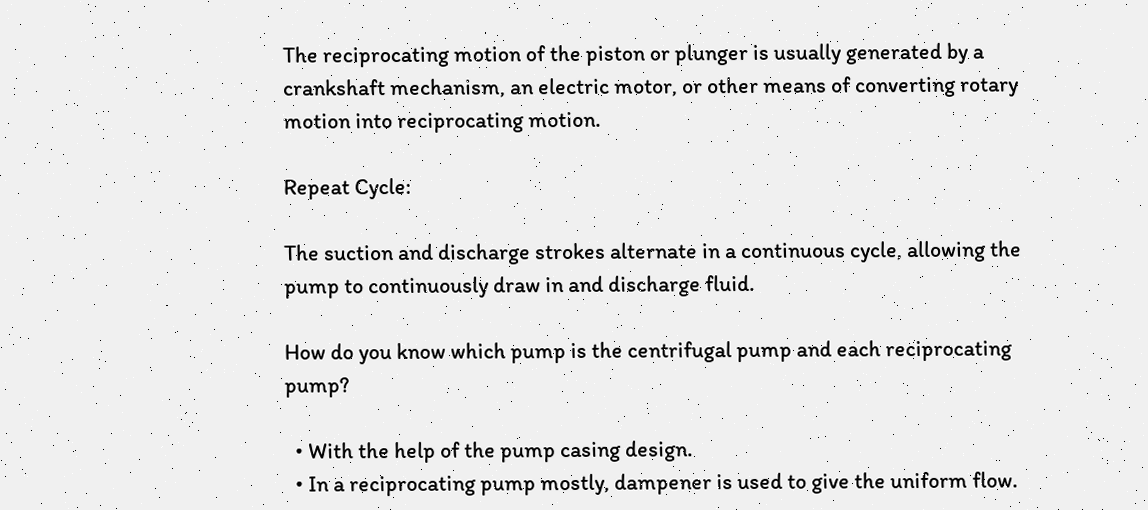The reciprocating motion of the piston or plunger is usually generated by a crankshaft mechanism, an electric motor, or other means of converting rotary motion into reciprocating motion.

Repeat Cycle:

The suction and discharge strokes alternate in a continuous cycle, allowing the pump to continuously draw in and discharge fluid.

How do you know which pump is the centrifugal pump and each reciprocating pump?

  • With the help of the pump casing design.
  • In a reciprocating pump mostly, dampener is used to give the uniform flow.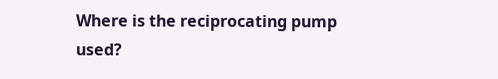Where is the reciprocating pump used?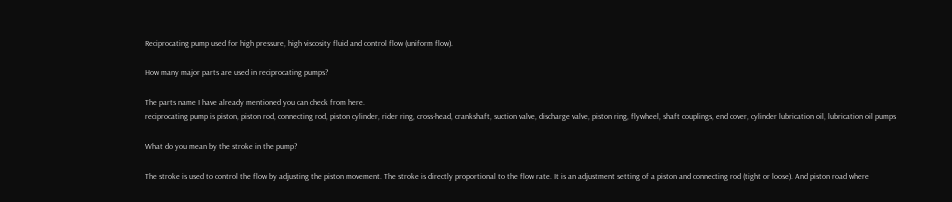Reciprocating pump used for high pressure, high viscosity fluid and control flow (uniform flow).

How many major parts are used in reciprocating pumps?

The parts name I have already mentioned you can check from here.
reciprocating pump is piston, piston rod, connecting rod, piston cylinder, rider ring, cross-head, crankshaft, suction valve, discharge valve, piston ring, flywheel, shaft couplings, end cover, cylinder lubrication oil, lubrication oil pumps

What do you mean by the stroke in the pump?

The stroke is used to control the flow by adjusting the piston movement. The stroke is directly proportional to the flow rate. It is an adjustment setting of a piston and connecting rod (tight or loose). And piston road where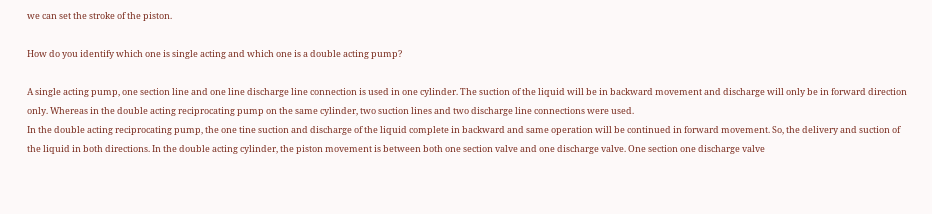we can set the stroke of the piston.

How do you identify which one is single acting and which one is a double acting pump?

A single acting pump, one section line and one line discharge line connection is used in one cylinder. The suction of the liquid will be in backward movement and discharge will only be in forward direction only. Whereas in the double acting reciprocating pump on the same cylinder, two suction lines and two discharge line connections were used.
In the double acting reciprocating pump, the one tine suction and discharge of the liquid complete in backward and same operation will be continued in forward movement. So, the delivery and suction of the liquid in both directions. In the double acting cylinder, the piston movement is between both one section valve and one discharge valve. One section one discharge valve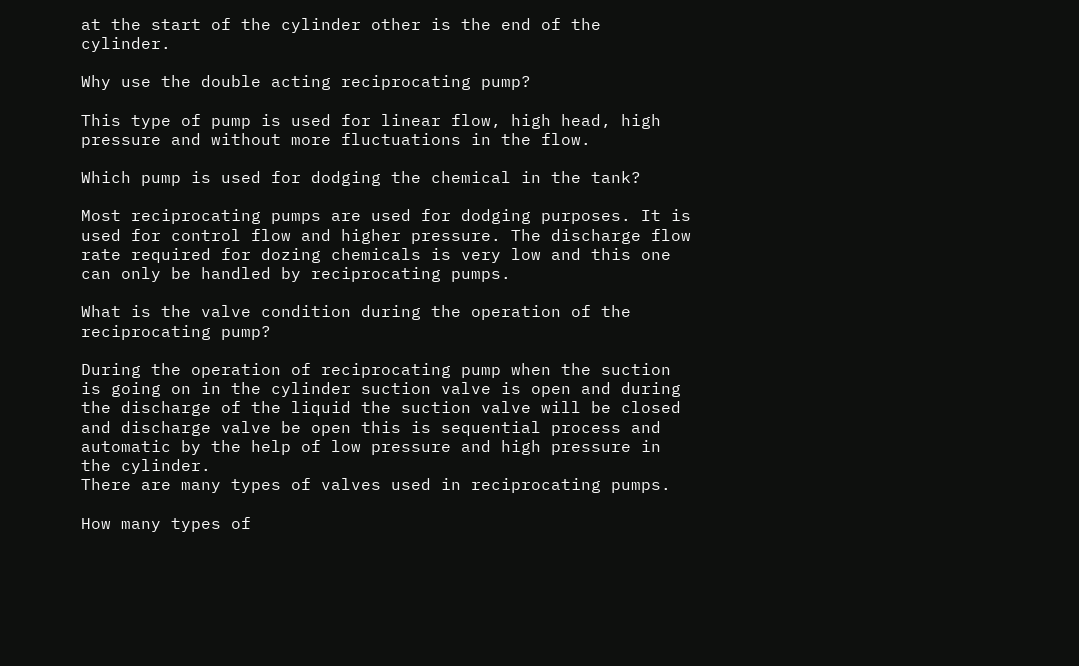at the start of the cylinder other is the end of the cylinder.

Why use the double acting reciprocating pump?

This type of pump is used for linear flow, high head, high pressure and without more fluctuations in the flow.

Which pump is used for dodging the chemical in the tank?

Most reciprocating pumps are used for dodging purposes. It is used for control flow and higher pressure. The discharge flow rate required for dozing chemicals is very low and this one can only be handled by reciprocating pumps.

What is the valve condition during the operation of the reciprocating pump?

During the operation of reciprocating pump when the suction is going on in the cylinder suction valve is open and during the discharge of the liquid the suction valve will be closed and discharge valve be open this is sequential process and automatic by the help of low pressure and high pressure in the cylinder.
There are many types of valves used in reciprocating pumps.

How many types of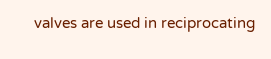valves are used in reciprocating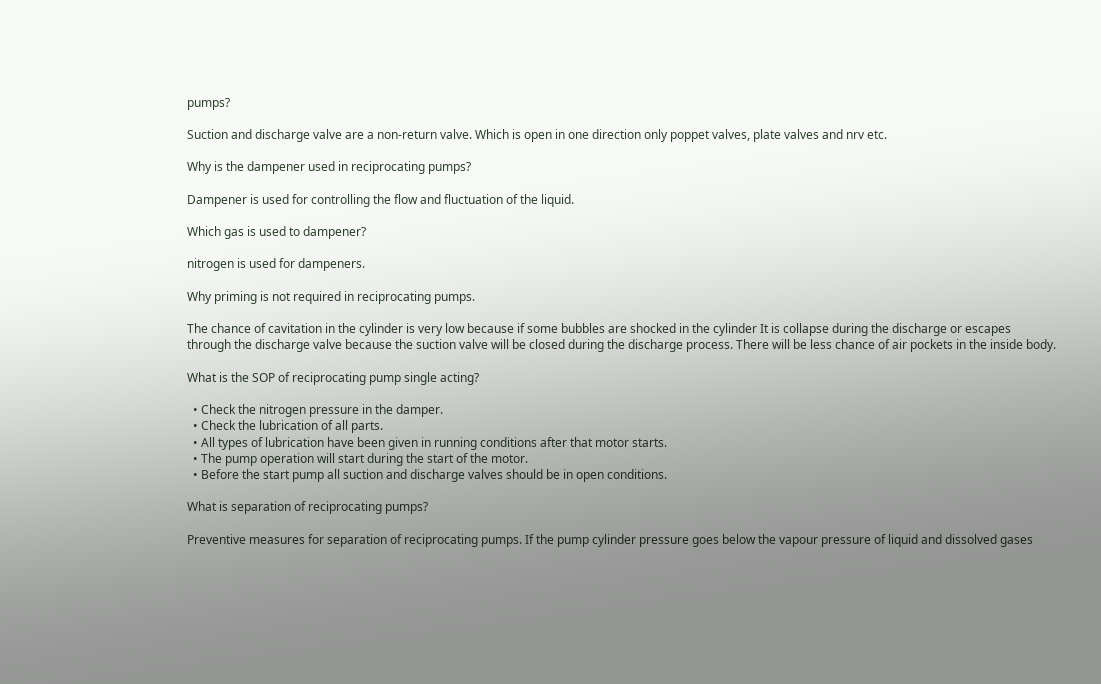pumps?

Suction and discharge valve are a non-return valve. Which is open in one direction only poppet valves, plate valves and nrv etc.

Why is the dampener used in reciprocating pumps?

Dampener is used for controlling the flow and fluctuation of the liquid.

Which gas is used to dampener?

nitrogen is used for dampeners.

Why priming is not required in reciprocating pumps.

The chance of cavitation in the cylinder is very low because if some bubbles are shocked in the cylinder It is collapse during the discharge or escapes through the discharge valve because the suction valve will be closed during the discharge process. There will be less chance of air pockets in the inside body.

What is the SOP of reciprocating pump single acting?

  • Check the nitrogen pressure in the damper.
  • Check the lubrication of all parts.
  • All types of lubrication have been given in running conditions after that motor starts.
  • The pump operation will start during the start of the motor.
  • Before the start pump all suction and discharge valves should be in open conditions.

What is separation of reciprocating pumps?

Preventive measures for separation of reciprocating pumps. If the pump cylinder pressure goes below the vapour pressure of liquid and dissolved gases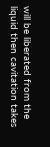will be liberated from the liquid then cavitation takes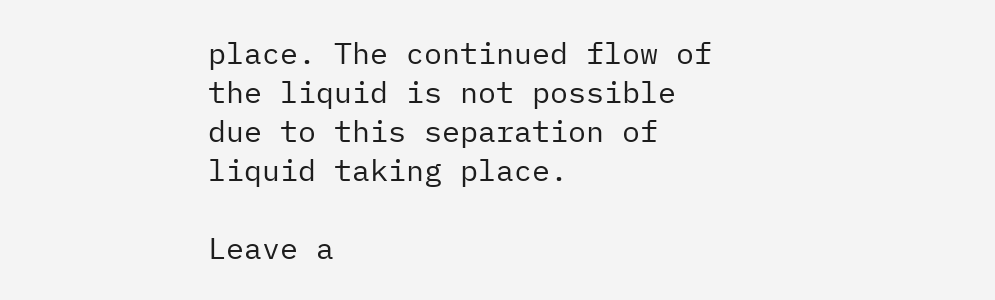place. The continued flow of the liquid is not possible due to this separation of liquid taking place.

Leave a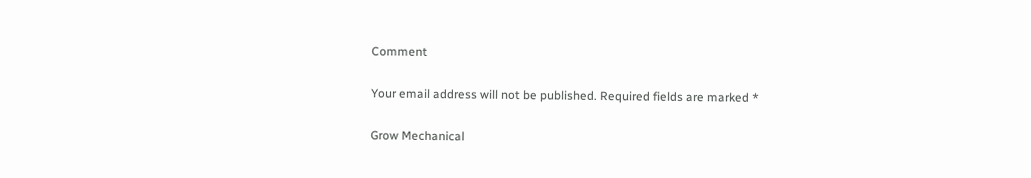Comment

Your email address will not be published. Required fields are marked *

Grow Mechanical